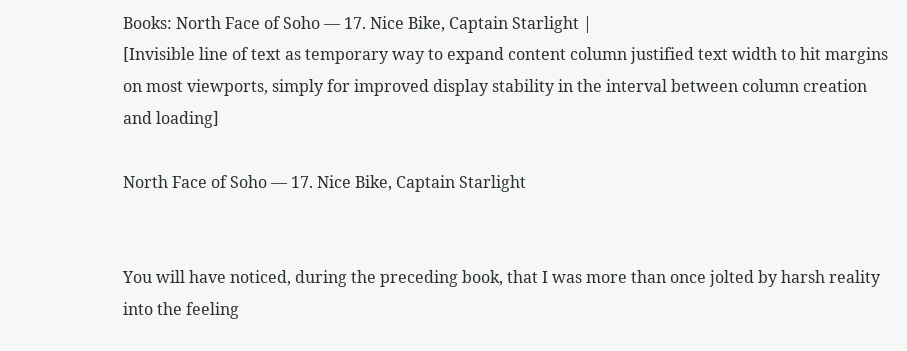Books: North Face of Soho — 17. Nice Bike, Captain Starlight |
[Invisible line of text as temporary way to expand content column justified text width to hit margins on most viewports, simply for improved display stability in the interval between column creation and loading]

North Face of Soho — 17. Nice Bike, Captain Starlight


You will have noticed, during the preceding book, that I was more than once jolted by harsh reality into the feeling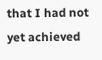that I had not yet achieved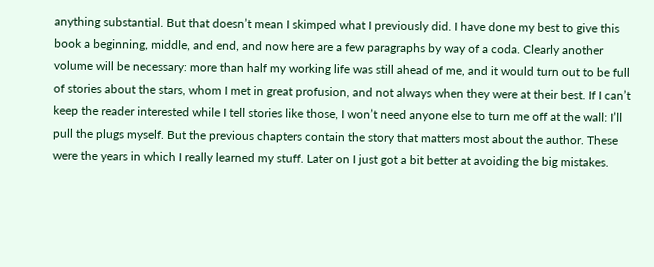anything substantial. But that doesn’t mean I skimped what I previously did. I have done my best to give this book a beginning, middle, and end, and now here are a few paragraphs by way of a coda. Clearly another volume will be necessary: more than half my working life was still ahead of me, and it would turn out to be full of stories about the stars, whom I met in great profusion, and not always when they were at their best. If I can’t keep the reader interested while I tell stories like those, I won’t need anyone else to turn me off at the wall: I’ll pull the plugs myself. But the previous chapters contain the story that matters most about the author. These were the years in which I really learned my stuff. Later on I just got a bit better at avoiding the big mistakes.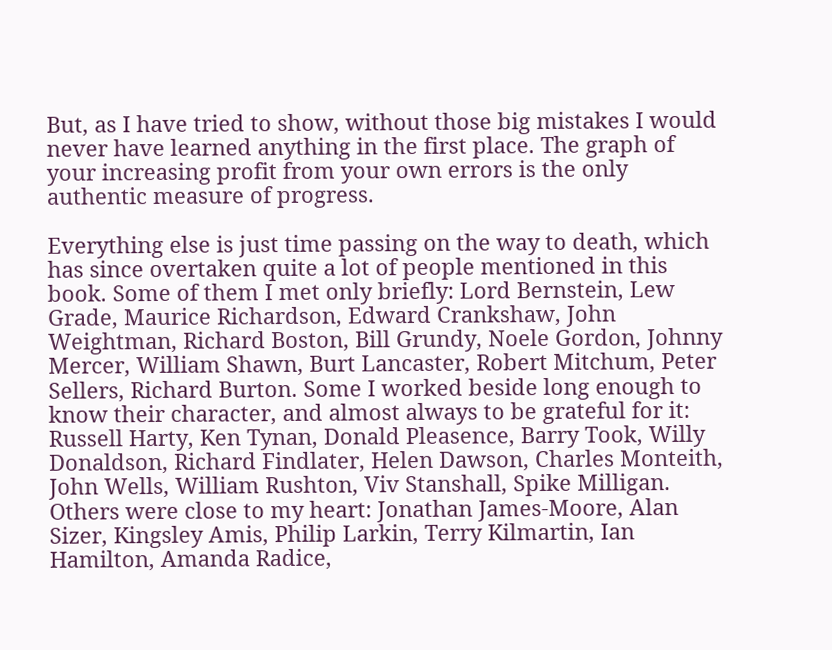But, as I have tried to show, without those big mistakes I would never have learned anything in the first place. The graph of your increasing profit from your own errors is the only authentic measure of progress.

Everything else is just time passing on the way to death, which has since overtaken quite a lot of people mentioned in this book. Some of them I met only briefly: Lord Bernstein, Lew Grade, Maurice Richardson, Edward Crankshaw, John Weightman, Richard Boston, Bill Grundy, Noele Gordon, Johnny Mercer, William Shawn, Burt Lancaster, Robert Mitchum, Peter Sellers, Richard Burton. Some I worked beside long enough to know their character, and almost always to be grateful for it: Russell Harty, Ken Tynan, Donald Pleasence, Barry Took, Willy Donaldson, Richard Findlater, Helen Dawson, Charles Monteith, John Wells, William Rushton, Viv Stanshall, Spike Milligan. Others were close to my heart: Jonathan James-Moore, Alan Sizer, Kingsley Amis, Philip Larkin, Terry Kilmartin, Ian Hamilton, Amanda Radice,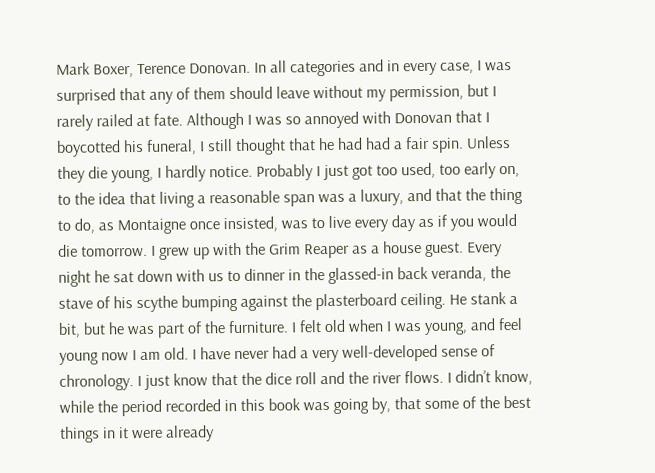Mark Boxer, Terence Donovan. In all categories and in every case, I was surprised that any of them should leave without my permission, but I rarely railed at fate. Although I was so annoyed with Donovan that I boycotted his funeral, I still thought that he had had a fair spin. Unless they die young, I hardly notice. Probably I just got too used, too early on, to the idea that living a reasonable span was a luxury, and that the thing to do, as Montaigne once insisted, was to live every day as if you would die tomorrow. I grew up with the Grim Reaper as a house guest. Every night he sat down with us to dinner in the glassed-in back veranda, the stave of his scythe bumping against the plasterboard ceiling. He stank a bit, but he was part of the furniture. I felt old when I was young, and feel young now I am old. I have never had a very well-developed sense of chronology. I just know that the dice roll and the river flows. I didn’t know, while the period recorded in this book was going by, that some of the best things in it were already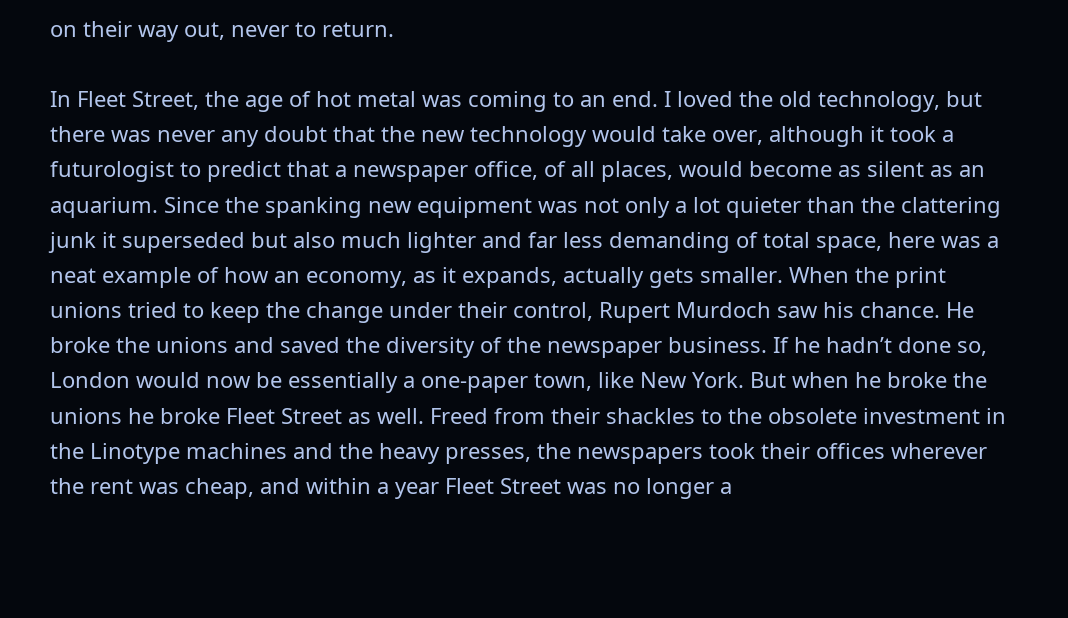on their way out, never to return.

In Fleet Street, the age of hot metal was coming to an end. I loved the old technology, but there was never any doubt that the new technology would take over, although it took a futurologist to predict that a newspaper office, of all places, would become as silent as an aquarium. Since the spanking new equipment was not only a lot quieter than the clattering junk it superseded but also much lighter and far less demanding of total space, here was a neat example of how an economy, as it expands, actually gets smaller. When the print unions tried to keep the change under their control, Rupert Murdoch saw his chance. He broke the unions and saved the diversity of the newspaper business. If he hadn’t done so, London would now be essentially a one-paper town, like New York. But when he broke the unions he broke Fleet Street as well. Freed from their shackles to the obsolete investment in the Linotype machines and the heavy presses, the newspapers took their offices wherever the rent was cheap, and within a year Fleet Street was no longer a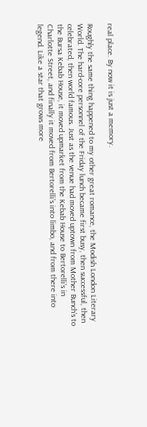real place. By now it is just a memory.

Roughly the same thing happened to my other great romance, the Modish London Literary World. The hard-core personnel of the Friday lunch became first busy, then successful, then celebrated, then world famous. Just as the venue had moved uptown from Mother Bunch’s to the Bursa Kebab House, it moved upmarket from the Kebab House to Bertorelli’s in Charlotte Street, and finally it moved from Bertorelli’s into limbo, and from there into legend. Like a star that grows more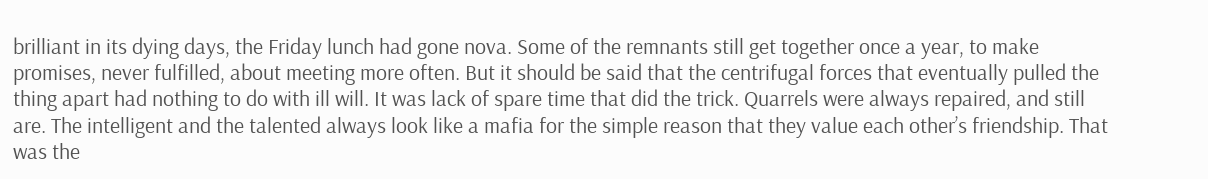brilliant in its dying days, the Friday lunch had gone nova. Some of the remnants still get together once a year, to make promises, never fulfilled, about meeting more often. But it should be said that the centrifugal forces that eventually pulled the thing apart had nothing to do with ill will. It was lack of spare time that did the trick. Quarrels were always repaired, and still are. The intelligent and the talented always look like a mafia for the simple reason that they value each other’s friendship. That was the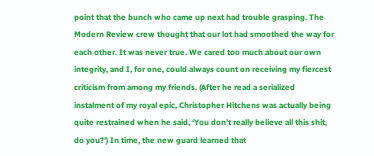point that the bunch who came up next had trouble grasping. The Modern Review crew thought that our lot had smoothed the way for each other. It was never true. We cared too much about our own integrity, and I, for one, could always count on receiving my fiercest criticism from among my friends. (After he read a serialized instalment of my royal epic, Christopher Hitchens was actually being quite restrained when he said, ‘You don’t really believe all this shit, do you?’) In time, the new guard learned that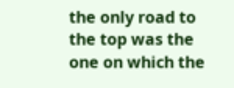the only road to the top was the one on which the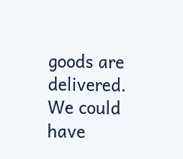goods are delivered. We could have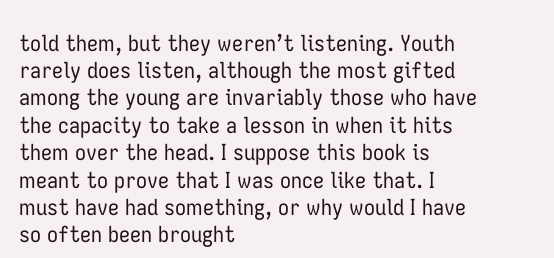told them, but they weren’t listening. Youth rarely does listen, although the most gifted among the young are invariably those who have the capacity to take a lesson in when it hits them over the head. I suppose this book is meant to prove that I was once like that. I must have had something, or why would I have so often been brought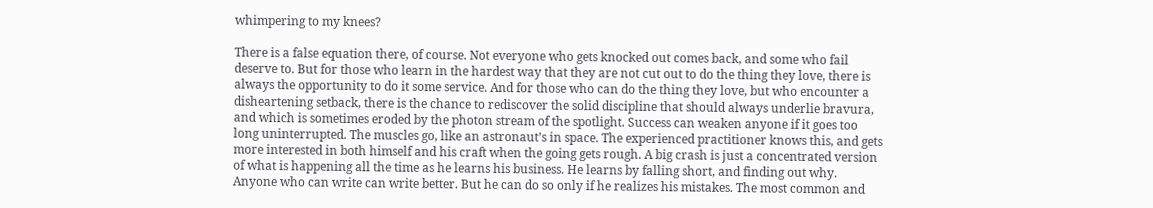whimpering to my knees?

There is a false equation there, of course. Not everyone who gets knocked out comes back, and some who fail deserve to. But for those who learn in the hardest way that they are not cut out to do the thing they love, there is always the opportunity to do it some service. And for those who can do the thing they love, but who encounter a disheartening setback, there is the chance to rediscover the solid discipline that should always underlie bravura, and which is sometimes eroded by the photon stream of the spotlight. Success can weaken anyone if it goes too long uninterrupted. The muscles go, like an astronaut’s in space. The experienced practitioner knows this, and gets more interested in both himself and his craft when the going gets rough. A big crash is just a concentrated version of what is happening all the time as he learns his business. He learns by falling short, and finding out why. Anyone who can write can write better. But he can do so only if he realizes his mistakes. The most common and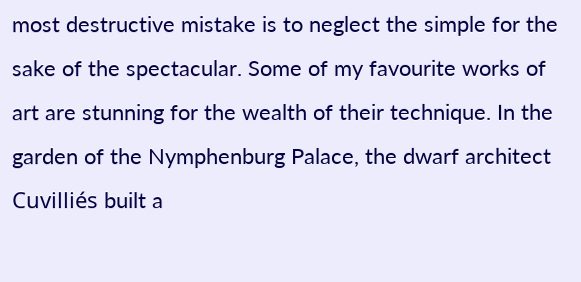most destructive mistake is to neglect the simple for the sake of the spectacular. Some of my favourite works of art are stunning for the wealth of their technique. In the garden of the Nymphenburg Palace, the dwarf architect Cuvilliés built a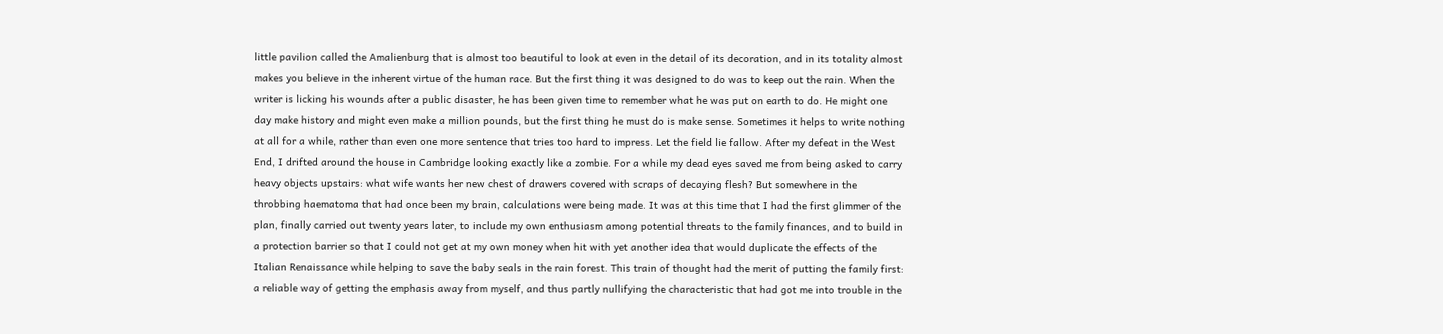little pavilion called the Amalienburg that is almost too beautiful to look at even in the detail of its decoration, and in its totality almost makes you believe in the inherent virtue of the human race. But the first thing it was designed to do was to keep out the rain. When the writer is licking his wounds after a public disaster, he has been given time to remember what he was put on earth to do. He might one day make history and might even make a million pounds, but the first thing he must do is make sense. Sometimes it helps to write nothing at all for a while, rather than even one more sentence that tries too hard to impress. Let the field lie fallow. After my defeat in the West End, I drifted around the house in Cambridge looking exactly like a zombie. For a while my dead eyes saved me from being asked to carry heavy objects upstairs: what wife wants her new chest of drawers covered with scraps of decaying flesh? But somewhere in the throbbing haematoma that had once been my brain, calculations were being made. It was at this time that I had the first glimmer of the plan, finally carried out twenty years later, to include my own enthusiasm among potential threats to the family finances, and to build in a protection barrier so that I could not get at my own money when hit with yet another idea that would duplicate the effects of the Italian Renaissance while helping to save the baby seals in the rain forest. This train of thought had the merit of putting the family first: a reliable way of getting the emphasis away from myself, and thus partly nullifying the characteristic that had got me into trouble in the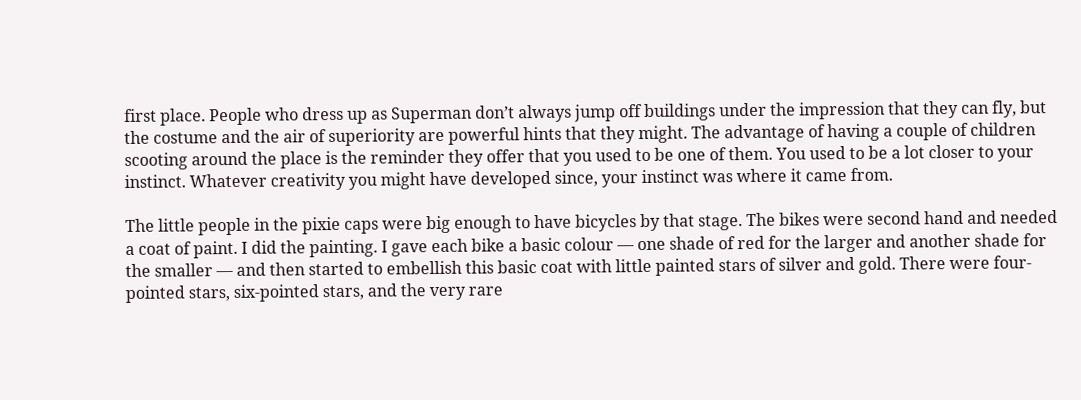first place. People who dress up as Superman don’t always jump off buildings under the impression that they can fly, but the costume and the air of superiority are powerful hints that they might. The advantage of having a couple of children scooting around the place is the reminder they offer that you used to be one of them. You used to be a lot closer to your instinct. Whatever creativity you might have developed since, your instinct was where it came from.

The little people in the pixie caps were big enough to have bicycles by that stage. The bikes were second hand and needed a coat of paint. I did the painting. I gave each bike a basic colour — one shade of red for the larger and another shade for the smaller — and then started to embellish this basic coat with little painted stars of silver and gold. There were four-pointed stars, six-pointed stars, and the very rare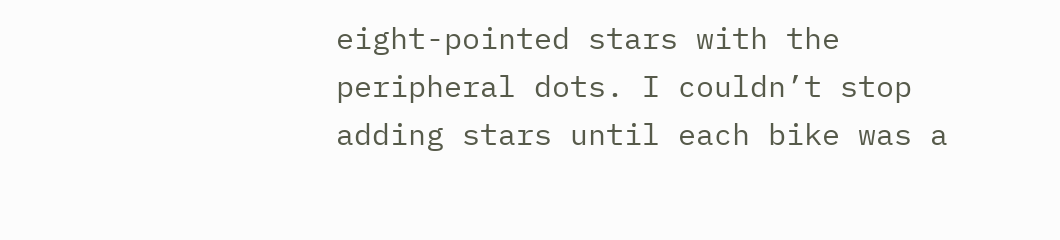eight-pointed stars with the peripheral dots. I couldn’t stop adding stars until each bike was a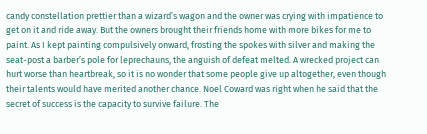candy constellation prettier than a wizard’s wagon and the owner was crying with impatience to get on it and ride away. But the owners brought their friends home with more bikes for me to paint. As I kept painting compulsively onward, frosting the spokes with silver and making the seat-post a barber’s pole for leprechauns, the anguish of defeat melted. A wrecked project can hurt worse than heartbreak, so it is no wonder that some people give up altogether, even though their talents would have merited another chance. Noel Coward was right when he said that the secret of success is the capacity to survive failure. The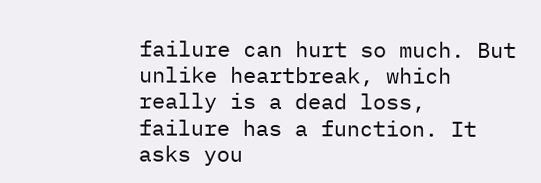failure can hurt so much. But unlike heartbreak, which really is a dead loss, failure has a function. It asks you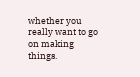whether you really want to go on making things.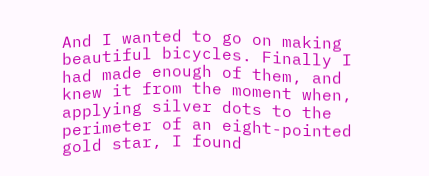And I wanted to go on making beautiful bicycles. Finally I had made enough of them, and knew it from the moment when, applying silver dots to the perimeter of an eight-pointed gold star, I found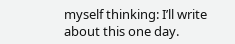myself thinking: I’ll write about this one day.